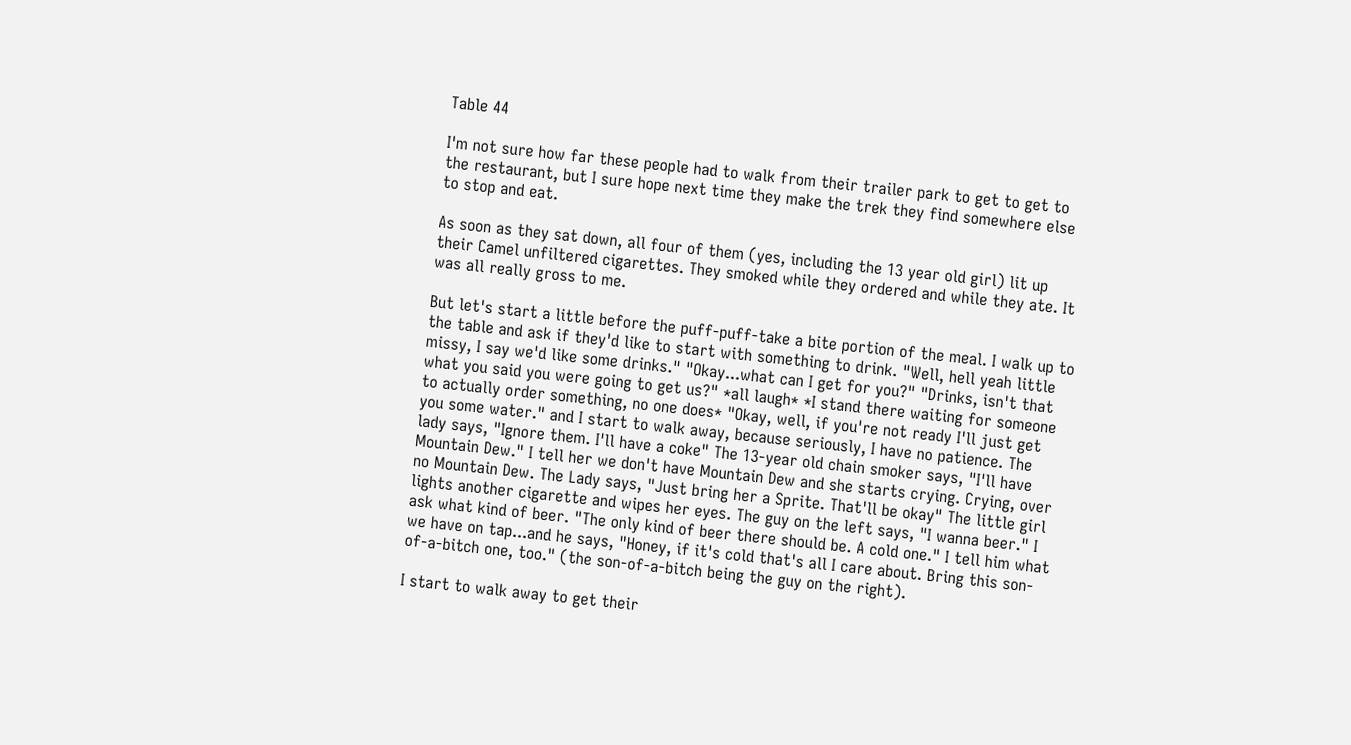Table 44

I'm not sure how far these people had to walk from their trailer park to get to get to the restaurant, but I sure hope next time they make the trek they find somewhere else to stop and eat.

As soon as they sat down, all four of them (yes, including the 13 year old girl) lit up their Camel unfiltered cigarettes. They smoked while they ordered and while they ate. It was all really gross to me.

But let's start a little before the puff-puff-take a bite portion of the meal. I walk up to the table and ask if they'd like to start with something to drink. "Well, hell yeah little missy, I say we'd like some drinks." "Okay...what can I get for you?" "Drinks, isn't that what you said you were going to get us?" *all laugh* *I stand there waiting for someone to actually order something, no one does* "Okay, well, if you're not ready I'll just get you some water." and I start to walk away, because seriously, I have no patience. The lady says, "Ignore them. I'll have a coke" The 13-year old chain smoker says, "I'll have Mountain Dew." I tell her we don't have Mountain Dew and she starts crying. Crying, over no Mountain Dew. The Lady says, "Just bring her a Sprite. That'll be okay" The little girl lights another cigarette and wipes her eyes. The guy on the left says, "I wanna beer." I ask what kind of beer. "The only kind of beer there should be. A cold one." I tell him what we have on tap...and he says, "Honey, if it's cold that's all I care about. Bring this son-of-a-bitch one, too." (the son-of-a-bitch being the guy on the right).

I start to walk away to get their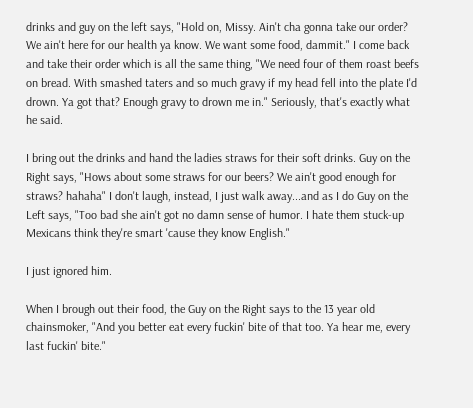drinks and guy on the left says, "Hold on, Missy. Ain't cha gonna take our order? We ain't here for our health ya know. We want some food, dammit." I come back and take their order which is all the same thing, "We need four of them roast beefs on bread. With smashed taters and so much gravy if my head fell into the plate I'd drown. Ya got that? Enough gravy to drown me in." Seriously, that's exactly what he said.

I bring out the drinks and hand the ladies straws for their soft drinks. Guy on the Right says, "Hows about some straws for our beers? We ain't good enough for straws? hahaha" I don't laugh, instead, I just walk away...and as I do Guy on the Left says, "Too bad she ain't got no damn sense of humor. I hate them stuck-up Mexicans think they're smart 'cause they know English."

I just ignored him.

When I brough out their food, the Guy on the Right says to the 13 year old chainsmoker, "And you better eat every fuckin' bite of that too. Ya hear me, every last fuckin' bite."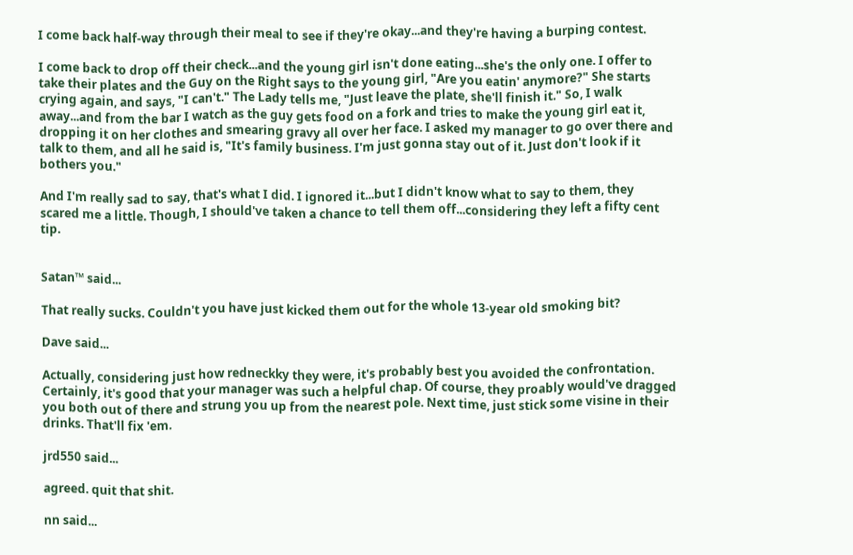I come back half-way through their meal to see if they're okay...and they're having a burping contest.

I come back to drop off their check...and the young girl isn't done eating...she's the only one. I offer to take their plates and the Guy on the Right says to the young girl, "Are you eatin' anymore?" She starts crying again, and says, "I can't." The Lady tells me, "Just leave the plate, she'll finish it." So, I walk away...and from the bar I watch as the guy gets food on a fork and tries to make the young girl eat it, dropping it on her clothes and smearing gravy all over her face. I asked my manager to go over there and talk to them, and all he said is, "It's family business. I'm just gonna stay out of it. Just don't look if it bothers you."

And I'm really sad to say, that's what I did. I ignored it...but I didn't know what to say to them, they scared me a little. Though, I should've taken a chance to tell them off...considering they left a fifty cent tip.


Satan™ said...

That really sucks. Couldn't you have just kicked them out for the whole 13-year old smoking bit?

Dave said...

Actually, considering just how redneckky they were, it's probably best you avoided the confrontation. Certainly, it's good that your manager was such a helpful chap. Of course, they proably would've dragged you both out of there and strung you up from the nearest pole. Next time, just stick some visine in their drinks. That'll fix 'em.

jrd550 said...

agreed. quit that shit.

nn said...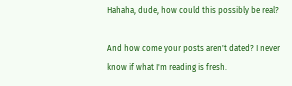Hahaha, dude, how could this possibly be real?

And how come your posts aren't dated? I never know if what I'm reading is fresh.